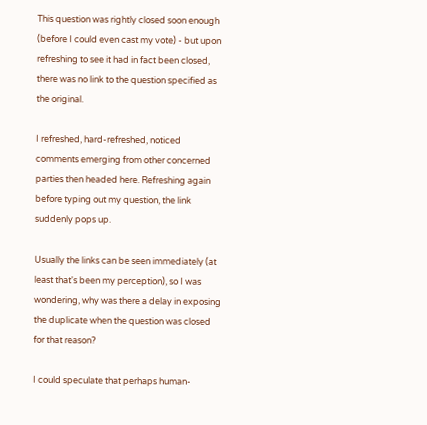This question was rightly closed soon enough (before I could even cast my vote) - but upon refreshing to see it had in fact been closed, there was no link to the question specified as the original.

I refreshed, hard-refreshed, noticed comments emerging from other concerned parties then headed here. Refreshing again before typing out my question, the link suddenly pops up.

Usually the links can be seen immediately (at least that's been my perception), so I was wondering, why was there a delay in exposing the duplicate when the question was closed for that reason?

I could speculate that perhaps human-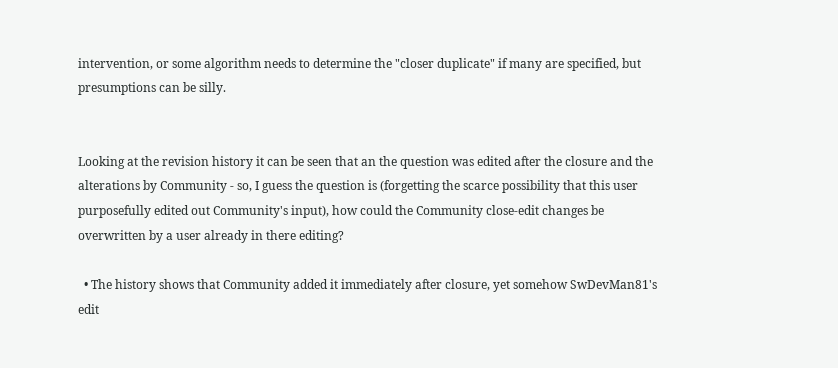intervention, or some algorithm needs to determine the "closer duplicate" if many are specified, but presumptions can be silly.


Looking at the revision history it can be seen that an the question was edited after the closure and the alterations by Community - so, I guess the question is (forgetting the scarce possibility that this user purposefully edited out Community's input), how could the Community close-edit changes be overwritten by a user already in there editing?

  • The history shows that Community added it immediately after closure, yet somehow SwDevMan81's edit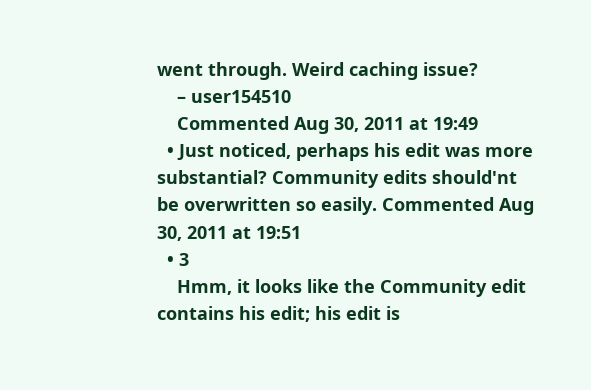went through. Weird caching issue?
    – user154510
    Commented Aug 30, 2011 at 19:49
  • Just noticed, perhaps his edit was more substantial? Community edits should'nt be overwritten so easily. Commented Aug 30, 2011 at 19:51
  • 3
    Hmm, it looks like the Community edit contains his edit; his edit is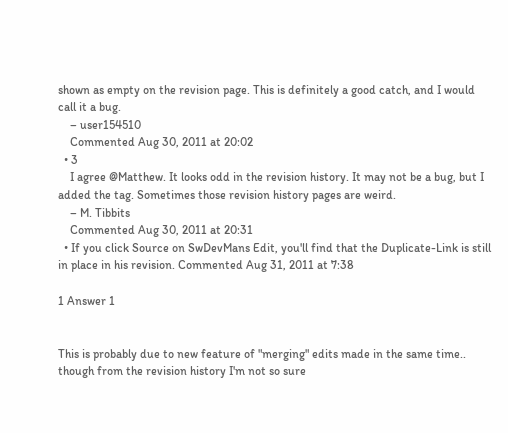shown as empty on the revision page. This is definitely a good catch, and I would call it a bug.
    – user154510
    Commented Aug 30, 2011 at 20:02
  • 3
    I agree @Matthew. It looks odd in the revision history. It may not be a bug, but I added the tag. Sometimes those revision history pages are weird.
    – M. Tibbits
    Commented Aug 30, 2011 at 20:31
  • If you click Source on SwDevMans Edit, you'll find that the Duplicate-Link is still in place in his revision. Commented Aug 31, 2011 at 7:38

1 Answer 1


This is probably due to new feature of "merging" edits made in the same time.. though from the revision history I'm not so sure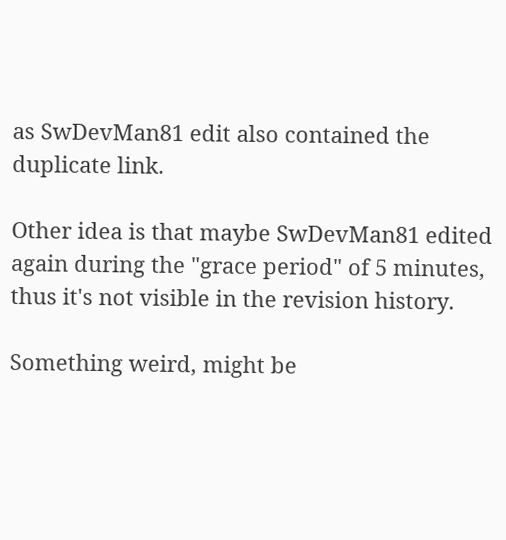as SwDevMan81 edit also contained the duplicate link.

Other idea is that maybe SwDevMan81 edited again during the "grace period" of 5 minutes, thus it's not visible in the revision history.

Something weird, might be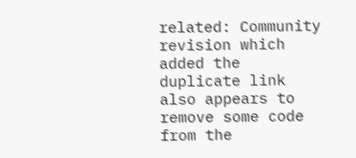related: Community revision which added the duplicate link also appears to remove some code from the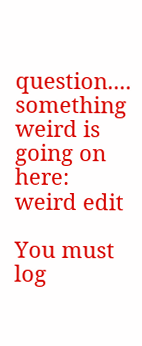question.... something weird is going on here:
weird edit

You must log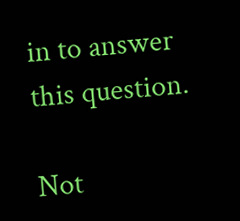in to answer this question.

Not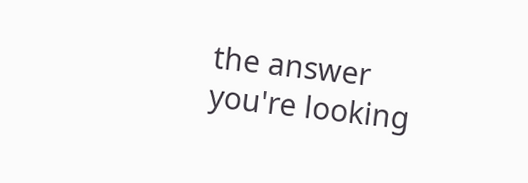the answer you're looking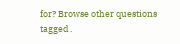for? Browse other questions tagged .